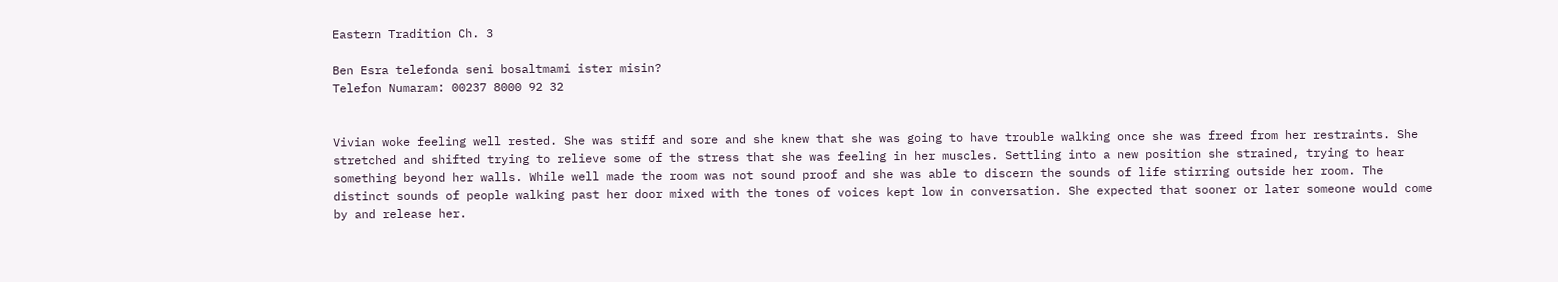Eastern Tradition Ch. 3

Ben Esra telefonda seni bosaltmami ister misin?
Telefon Numaram: 00237 8000 92 32


Vivian woke feeling well rested. She was stiff and sore and she knew that she was going to have trouble walking once she was freed from her restraints. She stretched and shifted trying to relieve some of the stress that she was feeling in her muscles. Settling into a new position she strained, trying to hear something beyond her walls. While well made the room was not sound proof and she was able to discern the sounds of life stirring outside her room. The distinct sounds of people walking past her door mixed with the tones of voices kept low in conversation. She expected that sooner or later someone would come by and release her.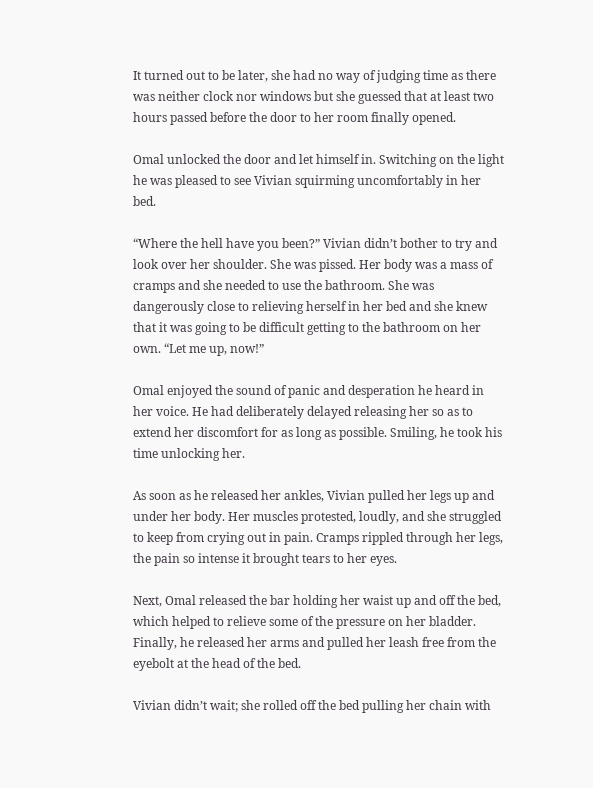It turned out to be later, she had no way of judging time as there was neither clock nor windows but she guessed that at least two hours passed before the door to her room finally opened.

Omal unlocked the door and let himself in. Switching on the light he was pleased to see Vivian squirming uncomfortably in her bed.

“Where the hell have you been?” Vivian didn’t bother to try and look over her shoulder. She was pissed. Her body was a mass of cramps and she needed to use the bathroom. She was dangerously close to relieving herself in her bed and she knew that it was going to be difficult getting to the bathroom on her own. “Let me up, now!”

Omal enjoyed the sound of panic and desperation he heard in her voice. He had deliberately delayed releasing her so as to extend her discomfort for as long as possible. Smiling, he took his time unlocking her.

As soon as he released her ankles, Vivian pulled her legs up and under her body. Her muscles protested, loudly, and she struggled to keep from crying out in pain. Cramps rippled through her legs, the pain so intense it brought tears to her eyes.

Next, Omal released the bar holding her waist up and off the bed, which helped to relieve some of the pressure on her bladder. Finally, he released her arms and pulled her leash free from the eyebolt at the head of the bed.

Vivian didn’t wait; she rolled off the bed pulling her chain with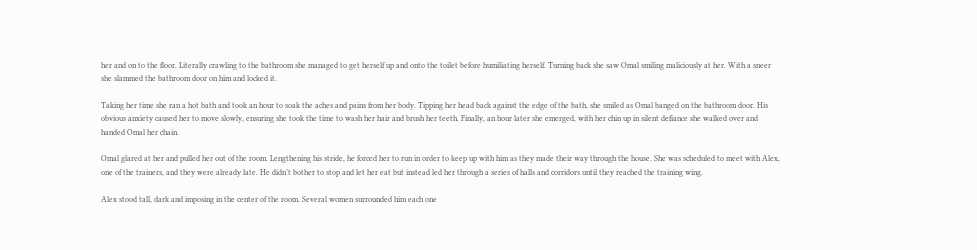her and on to the floor. Literally crawling to the bathroom she managed to get herself up and onto the toilet before humiliating herself. Turning back she saw Omal smiling maliciously at her. With a sneer she slammed the bathroom door on him and locked it.

Taking her time she ran a hot bath and took an hour to soak the aches and pains from her body. Tipping her head back against the edge of the bath, she smiled as Omal banged on the bathroom door. His obvious anxiety caused her to move slowly, ensuring she took the time to wash her hair and brush her teeth. Finally, an hour later she emerged, with her chin up in silent defiance she walked over and handed Omal her chain.

Omal glared at her and pulled her out of the room. Lengthening his stride, he forced her to run in order to keep up with him as they made their way through the house. She was scheduled to meet with Alex, one of the trainers, and they were already late. He didn’t bother to stop and let her eat but instead led her through a series of halls and corridors until they reached the training wing.

Alex stood tall, dark and imposing in the center of the room. Several women surrounded him each one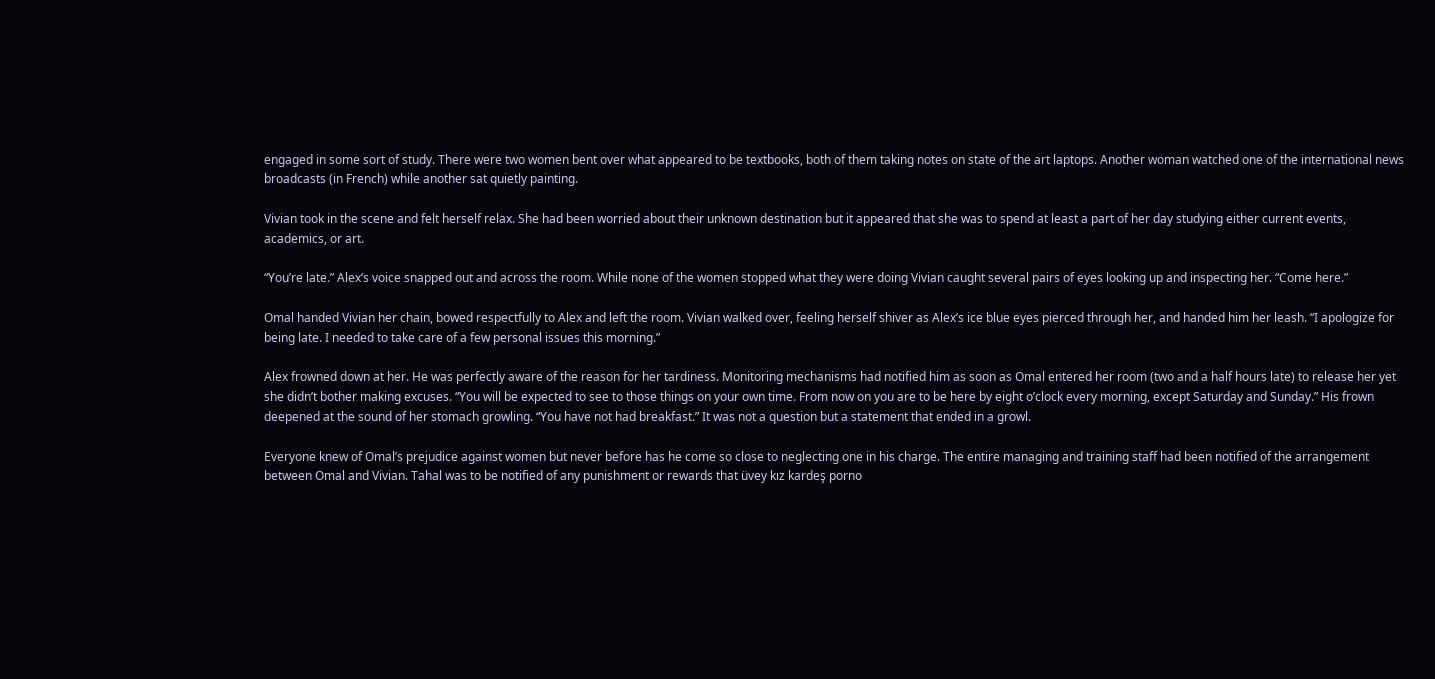engaged in some sort of study. There were two women bent over what appeared to be textbooks, both of them taking notes on state of the art laptops. Another woman watched one of the international news broadcasts (in French) while another sat quietly painting.

Vivian took in the scene and felt herself relax. She had been worried about their unknown destination but it appeared that she was to spend at least a part of her day studying either current events, academics, or art.

“You’re late.” Alex’s voice snapped out and across the room. While none of the women stopped what they were doing Vivian caught several pairs of eyes looking up and inspecting her. “Come here.”

Omal handed Vivian her chain, bowed respectfully to Alex and left the room. Vivian walked over, feeling herself shiver as Alex’s ice blue eyes pierced through her, and handed him her leash. “I apologize for being late. I needed to take care of a few personal issues this morning.”

Alex frowned down at her. He was perfectly aware of the reason for her tardiness. Monitoring mechanisms had notified him as soon as Omal entered her room (two and a half hours late) to release her yet she didn’t bother making excuses. “You will be expected to see to those things on your own time. From now on you are to be here by eight o’clock every morning, except Saturday and Sunday.” His frown deepened at the sound of her stomach growling. “You have not had breakfast.” It was not a question but a statement that ended in a growl.

Everyone knew of Omal’s prejudice against women but never before has he come so close to neglecting one in his charge. The entire managing and training staff had been notified of the arrangement between Omal and Vivian. Tahal was to be notified of any punishment or rewards that üvey kız kardeş porno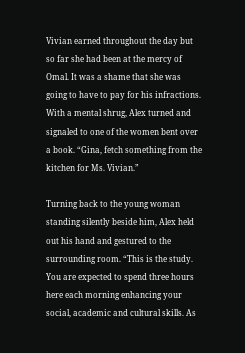Vivian earned throughout the day but so far she had been at the mercy of Omal. It was a shame that she was going to have to pay for his infractions. With a mental shrug, Alex turned and signaled to one of the women bent over a book. “Gina, fetch something from the kitchen for Ms. Vivian.”

Turning back to the young woman standing silently beside him, Alex held out his hand and gestured to the surrounding room. “This is the study. You are expected to spend three hours here each morning enhancing your social, academic and cultural skills. As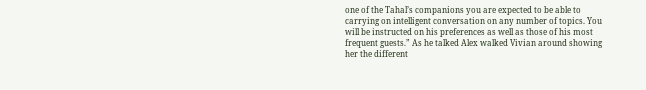one of the Tahal’s companions you are expected to be able to carrying on intelligent conversation on any number of topics. You will be instructed on his preferences as well as those of his most frequent guests.” As he talked Alex walked Vivian around showing her the different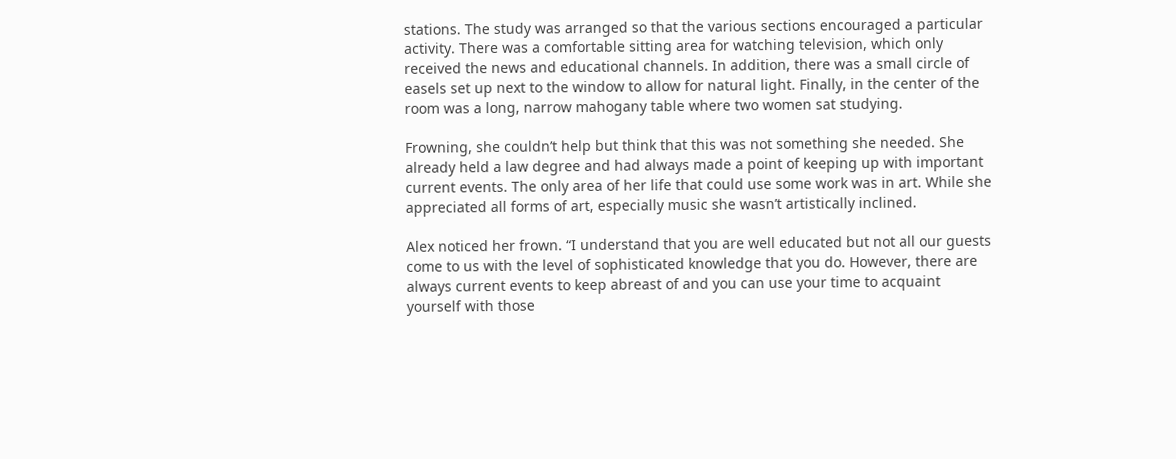stations. The study was arranged so that the various sections encouraged a particular activity. There was a comfortable sitting area for watching television, which only received the news and educational channels. In addition, there was a small circle of easels set up next to the window to allow for natural light. Finally, in the center of the room was a long, narrow mahogany table where two women sat studying.

Frowning, she couldn’t help but think that this was not something she needed. She already held a law degree and had always made a point of keeping up with important current events. The only area of her life that could use some work was in art. While she appreciated all forms of art, especially music she wasn’t artistically inclined.

Alex noticed her frown. “I understand that you are well educated but not all our guests come to us with the level of sophisticated knowledge that you do. However, there are always current events to keep abreast of and you can use your time to acquaint yourself with those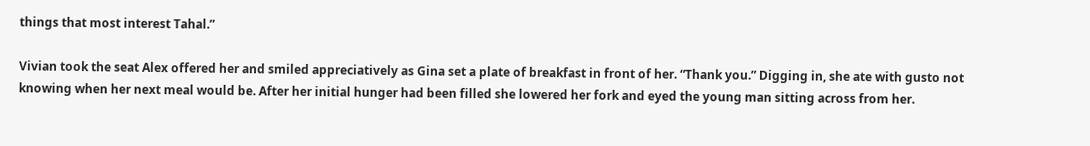things that most interest Tahal.”

Vivian took the seat Alex offered her and smiled appreciatively as Gina set a plate of breakfast in front of her. “Thank you.” Digging in, she ate with gusto not knowing when her next meal would be. After her initial hunger had been filled she lowered her fork and eyed the young man sitting across from her.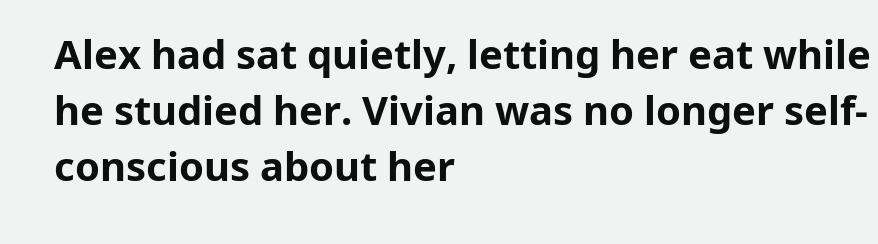Alex had sat quietly, letting her eat while he studied her. Vivian was no longer self-conscious about her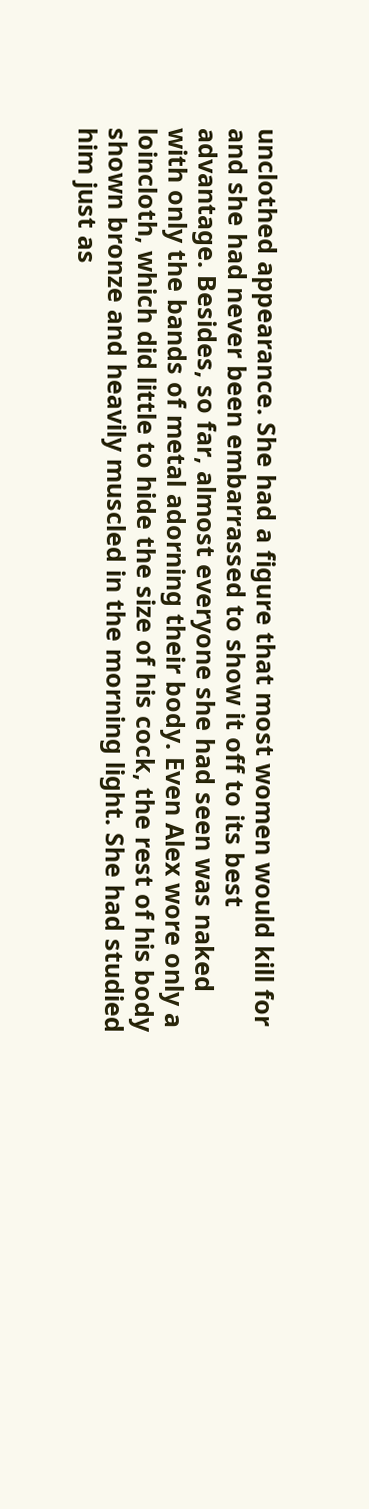unclothed appearance. She had a figure that most women would kill for and she had never been embarrassed to show it off to its best advantage. Besides, so far, almost everyone she had seen was naked with only the bands of metal adorning their body. Even Alex wore only a loincloth, which did little to hide the size of his cock, the rest of his body shown bronze and heavily muscled in the morning light. She had studied him just as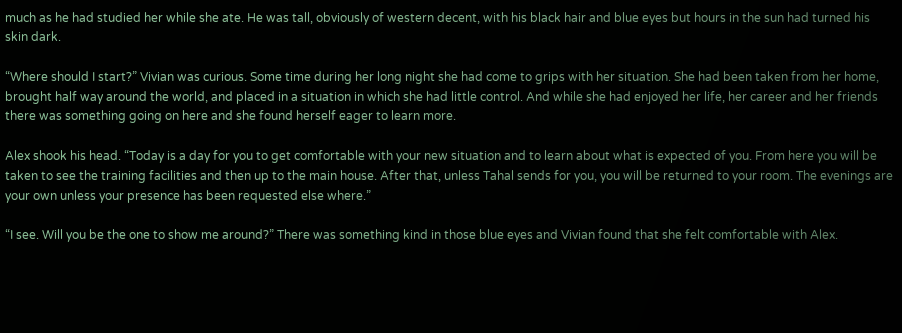much as he had studied her while she ate. He was tall, obviously of western decent, with his black hair and blue eyes but hours in the sun had turned his skin dark.

“Where should I start?” Vivian was curious. Some time during her long night she had come to grips with her situation. She had been taken from her home, brought half way around the world, and placed in a situation in which she had little control. And while she had enjoyed her life, her career and her friends there was something going on here and she found herself eager to learn more.

Alex shook his head. “Today is a day for you to get comfortable with your new situation and to learn about what is expected of you. From here you will be taken to see the training facilities and then up to the main house. After that, unless Tahal sends for you, you will be returned to your room. The evenings are your own unless your presence has been requested else where.”

“I see. Will you be the one to show me around?” There was something kind in those blue eyes and Vivian found that she felt comfortable with Alex.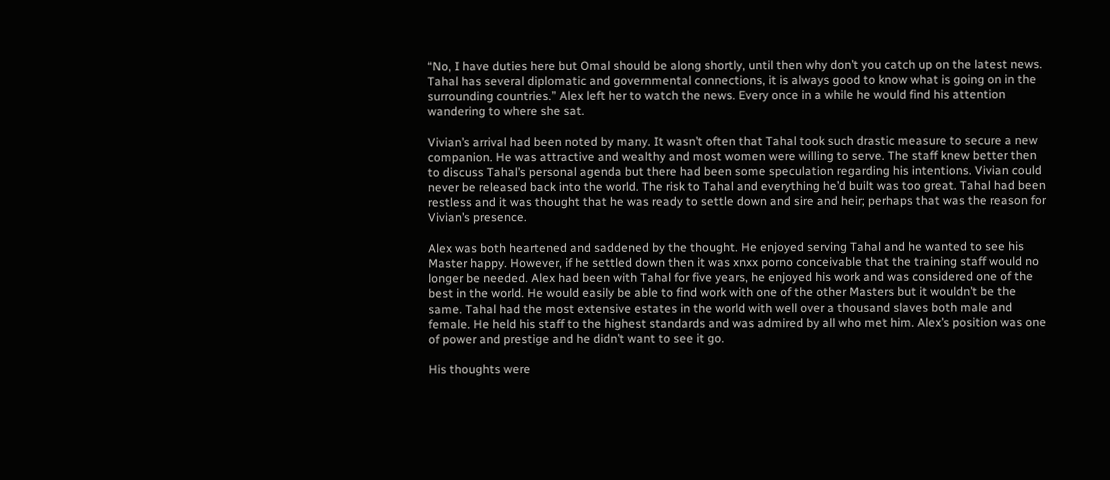“No, I have duties here but Omal should be along shortly, until then why don’t you catch up on the latest news. Tahal has several diplomatic and governmental connections, it is always good to know what is going on in the surrounding countries.” Alex left her to watch the news. Every once in a while he would find his attention wandering to where she sat.

Vivian’s arrival had been noted by many. It wasn’t often that Tahal took such drastic measure to secure a new companion. He was attractive and wealthy and most women were willing to serve. The staff knew better then to discuss Tahal’s personal agenda but there had been some speculation regarding his intentions. Vivian could never be released back into the world. The risk to Tahal and everything he’d built was too great. Tahal had been restless and it was thought that he was ready to settle down and sire and heir; perhaps that was the reason for Vivian’s presence.

Alex was both heartened and saddened by the thought. He enjoyed serving Tahal and he wanted to see his Master happy. However, if he settled down then it was xnxx porno conceivable that the training staff would no longer be needed. Alex had been with Tahal for five years, he enjoyed his work and was considered one of the best in the world. He would easily be able to find work with one of the other Masters but it wouldn’t be the same. Tahal had the most extensive estates in the world with well over a thousand slaves both male and female. He held his staff to the highest standards and was admired by all who met him. Alex’s position was one of power and prestige and he didn’t want to see it go.

His thoughts were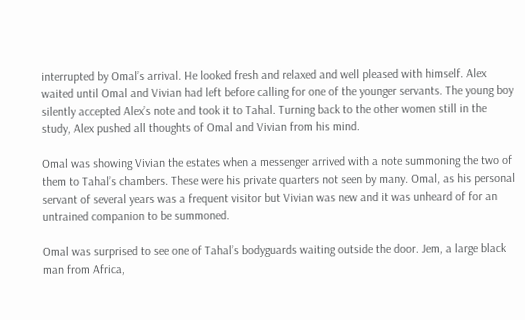interrupted by Omal’s arrival. He looked fresh and relaxed and well pleased with himself. Alex waited until Omal and Vivian had left before calling for one of the younger servants. The young boy silently accepted Alex’s note and took it to Tahal. Turning back to the other women still in the study, Alex pushed all thoughts of Omal and Vivian from his mind.

Omal was showing Vivian the estates when a messenger arrived with a note summoning the two of them to Tahal’s chambers. These were his private quarters not seen by many. Omal, as his personal servant of several years was a frequent visitor but Vivian was new and it was unheard of for an untrained companion to be summoned.

Omal was surprised to see one of Tahal’s bodyguards waiting outside the door. Jem, a large black man from Africa,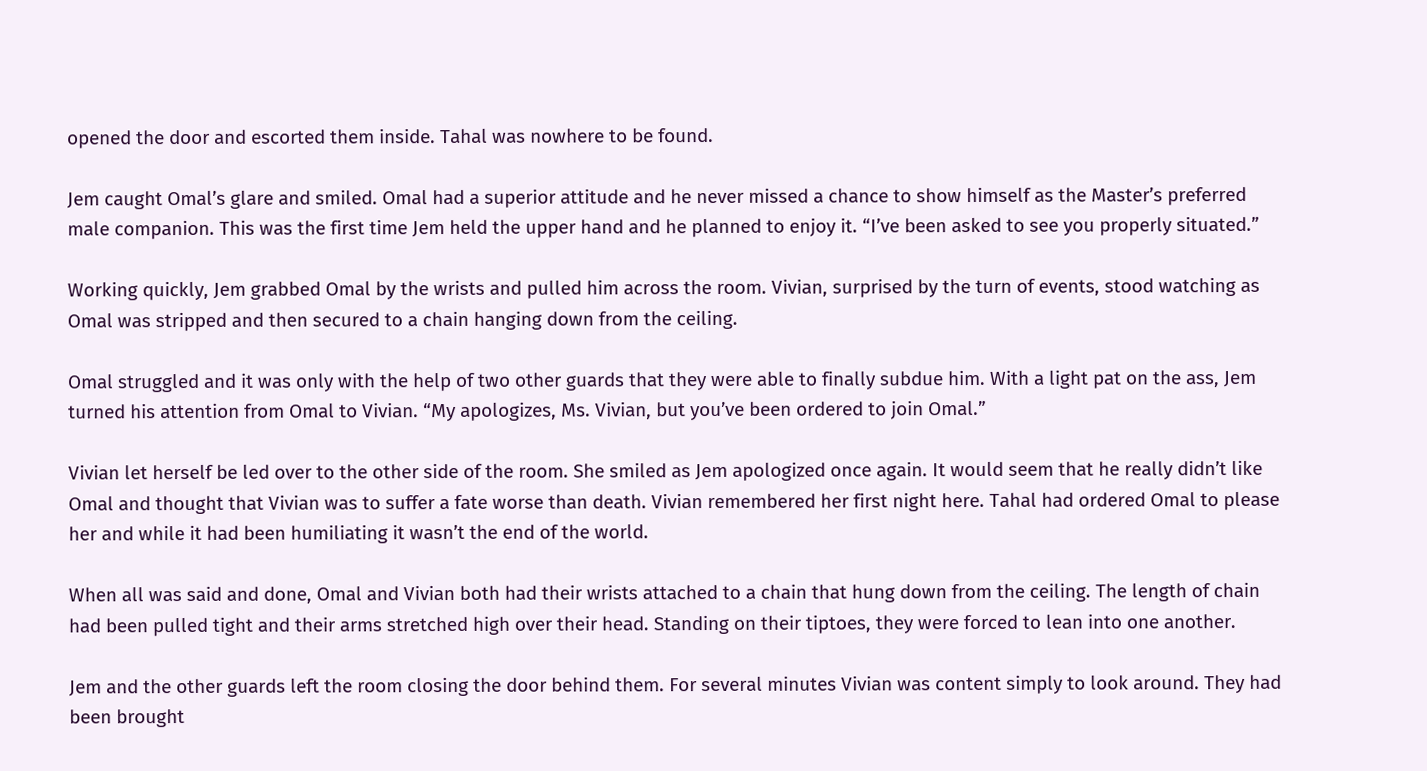opened the door and escorted them inside. Tahal was nowhere to be found.

Jem caught Omal’s glare and smiled. Omal had a superior attitude and he never missed a chance to show himself as the Master’s preferred male companion. This was the first time Jem held the upper hand and he planned to enjoy it. “I’ve been asked to see you properly situated.”

Working quickly, Jem grabbed Omal by the wrists and pulled him across the room. Vivian, surprised by the turn of events, stood watching as Omal was stripped and then secured to a chain hanging down from the ceiling.

Omal struggled and it was only with the help of two other guards that they were able to finally subdue him. With a light pat on the ass, Jem turned his attention from Omal to Vivian. “My apologizes, Ms. Vivian, but you’ve been ordered to join Omal.”

Vivian let herself be led over to the other side of the room. She smiled as Jem apologized once again. It would seem that he really didn’t like Omal and thought that Vivian was to suffer a fate worse than death. Vivian remembered her first night here. Tahal had ordered Omal to please her and while it had been humiliating it wasn’t the end of the world.

When all was said and done, Omal and Vivian both had their wrists attached to a chain that hung down from the ceiling. The length of chain had been pulled tight and their arms stretched high over their head. Standing on their tiptoes, they were forced to lean into one another.

Jem and the other guards left the room closing the door behind them. For several minutes Vivian was content simply to look around. They had been brought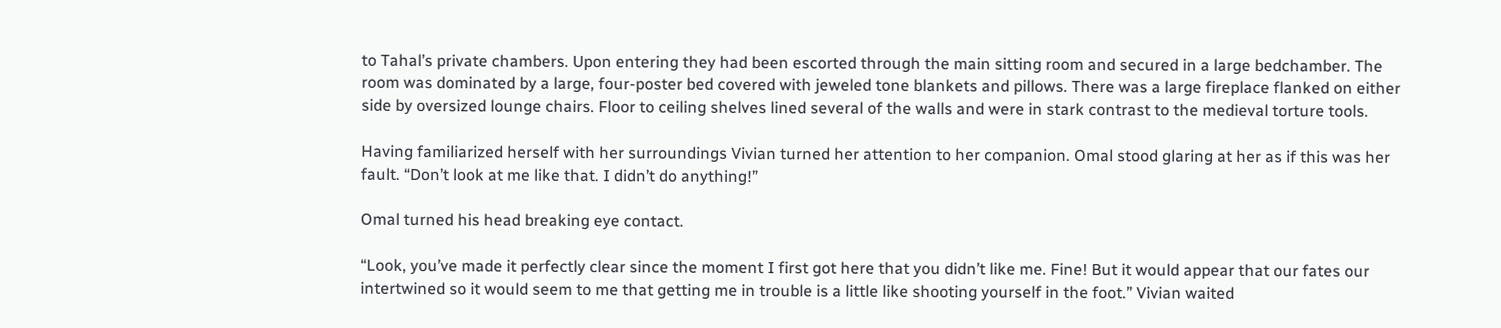to Tahal’s private chambers. Upon entering they had been escorted through the main sitting room and secured in a large bedchamber. The room was dominated by a large, four-poster bed covered with jeweled tone blankets and pillows. There was a large fireplace flanked on either side by oversized lounge chairs. Floor to ceiling shelves lined several of the walls and were in stark contrast to the medieval torture tools.

Having familiarized herself with her surroundings Vivian turned her attention to her companion. Omal stood glaring at her as if this was her fault. “Don’t look at me like that. I didn’t do anything!”

Omal turned his head breaking eye contact.

“Look, you’ve made it perfectly clear since the moment I first got here that you didn’t like me. Fine! But it would appear that our fates our intertwined so it would seem to me that getting me in trouble is a little like shooting yourself in the foot.” Vivian waited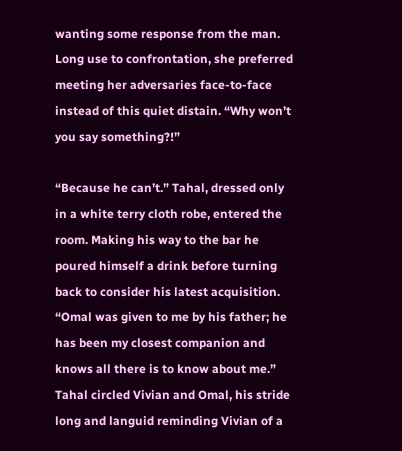wanting some response from the man. Long use to confrontation, she preferred meeting her adversaries face-to-face instead of this quiet distain. “Why won’t you say something?!”

“Because he can’t.” Tahal, dressed only in a white terry cloth robe, entered the room. Making his way to the bar he poured himself a drink before turning back to consider his latest acquisition. “Omal was given to me by his father; he has been my closest companion and knows all there is to know about me.” Tahal circled Vivian and Omal, his stride long and languid reminding Vivian of a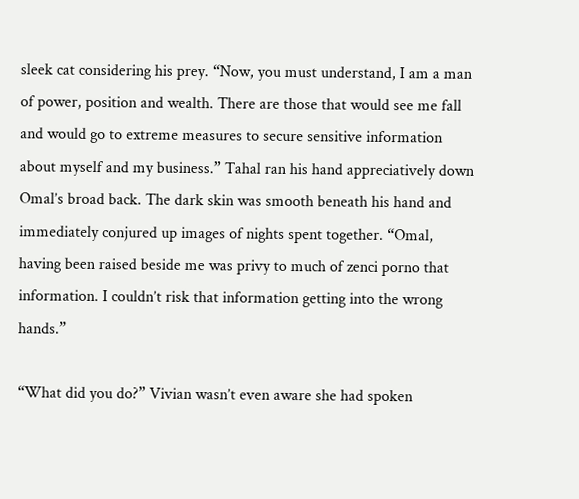sleek cat considering his prey. “Now, you must understand, I am a man of power, position and wealth. There are those that would see me fall and would go to extreme measures to secure sensitive information about myself and my business.” Tahal ran his hand appreciatively down Omal’s broad back. The dark skin was smooth beneath his hand and immediately conjured up images of nights spent together. “Omal, having been raised beside me was privy to much of zenci porno that information. I couldn’t risk that information getting into the wrong hands.”

“What did you do?” Vivian wasn’t even aware she had spoken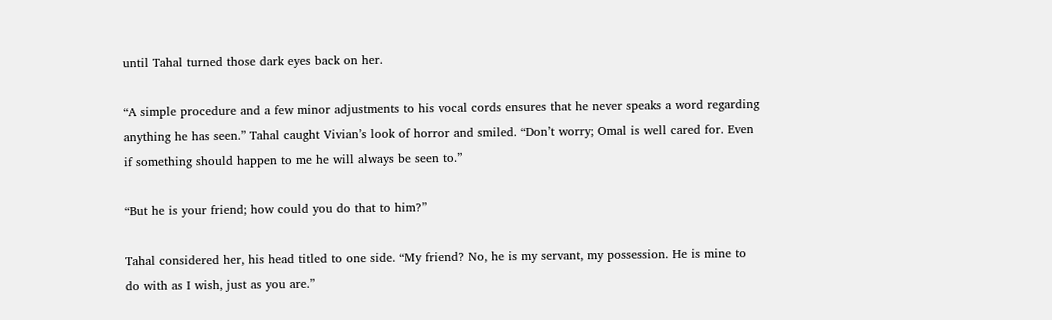until Tahal turned those dark eyes back on her.

“A simple procedure and a few minor adjustments to his vocal cords ensures that he never speaks a word regarding anything he has seen.” Tahal caught Vivian’s look of horror and smiled. “Don’t worry; Omal is well cared for. Even if something should happen to me he will always be seen to.”

“But he is your friend; how could you do that to him?”

Tahal considered her, his head titled to one side. “My friend? No, he is my servant, my possession. He is mine to do with as I wish, just as you are.”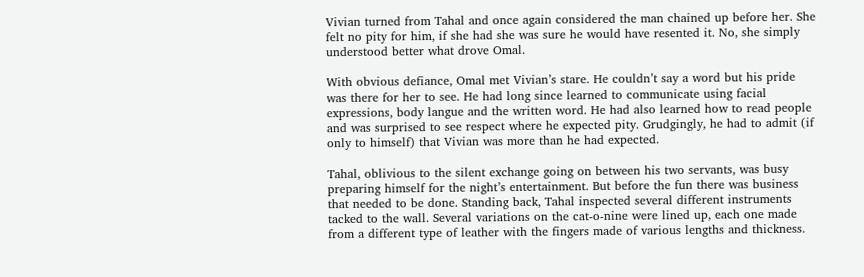Vivian turned from Tahal and once again considered the man chained up before her. She felt no pity for him, if she had she was sure he would have resented it. No, she simply understood better what drove Omal.

With obvious defiance, Omal met Vivian’s stare. He couldn’t say a word but his pride was there for her to see. He had long since learned to communicate using facial expressions, body langue and the written word. He had also learned how to read people and was surprised to see respect where he expected pity. Grudgingly, he had to admit (if only to himself) that Vivian was more than he had expected.

Tahal, oblivious to the silent exchange going on between his two servants, was busy preparing himself for the night’s entertainment. But before the fun there was business that needed to be done. Standing back, Tahal inspected several different instruments tacked to the wall. Several variations on the cat-o-nine were lined up, each one made from a different type of leather with the fingers made of various lengths and thickness.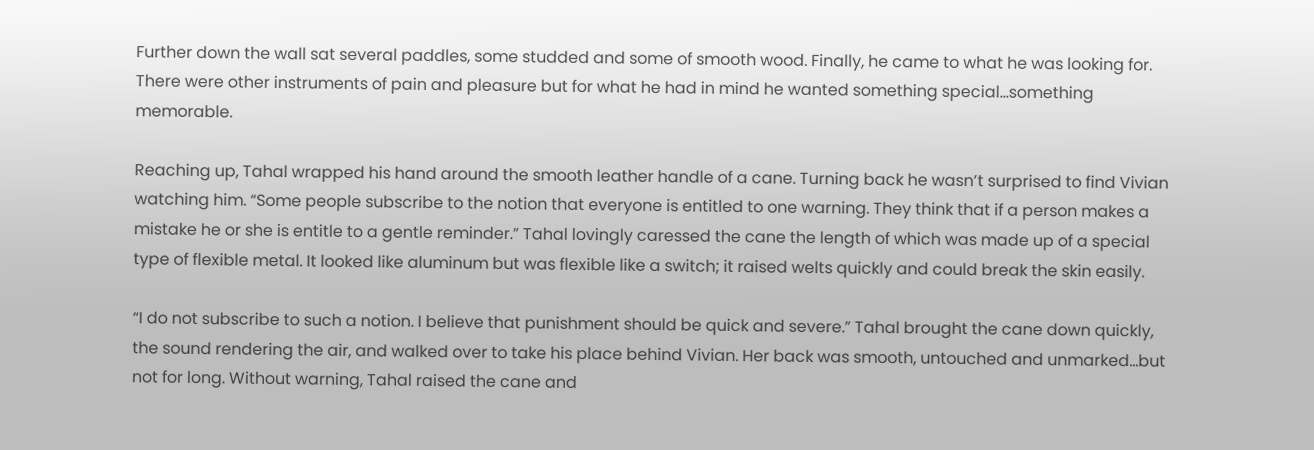Further down the wall sat several paddles, some studded and some of smooth wood. Finally, he came to what he was looking for. There were other instruments of pain and pleasure but for what he had in mind he wanted something special…something memorable.

Reaching up, Tahal wrapped his hand around the smooth leather handle of a cane. Turning back he wasn’t surprised to find Vivian watching him. “Some people subscribe to the notion that everyone is entitled to one warning. They think that if a person makes a mistake he or she is entitle to a gentle reminder.” Tahal lovingly caressed the cane the length of which was made up of a special type of flexible metal. It looked like aluminum but was flexible like a switch; it raised welts quickly and could break the skin easily.

“I do not subscribe to such a notion. I believe that punishment should be quick and severe.” Tahal brought the cane down quickly, the sound rendering the air, and walked over to take his place behind Vivian. Her back was smooth, untouched and unmarked…but not for long. Without warning, Tahal raised the cane and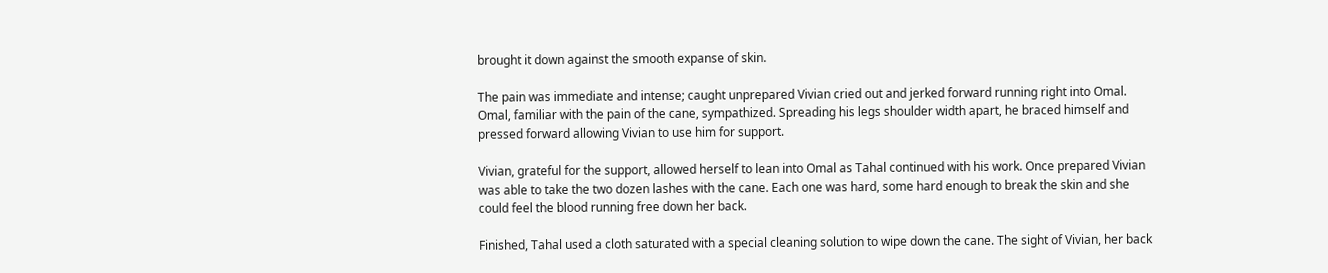brought it down against the smooth expanse of skin.

The pain was immediate and intense; caught unprepared Vivian cried out and jerked forward running right into Omal. Omal, familiar with the pain of the cane, sympathized. Spreading his legs shoulder width apart, he braced himself and pressed forward allowing Vivian to use him for support.

Vivian, grateful for the support, allowed herself to lean into Omal as Tahal continued with his work. Once prepared Vivian was able to take the two dozen lashes with the cane. Each one was hard, some hard enough to break the skin and she could feel the blood running free down her back.

Finished, Tahal used a cloth saturated with a special cleaning solution to wipe down the cane. The sight of Vivian, her back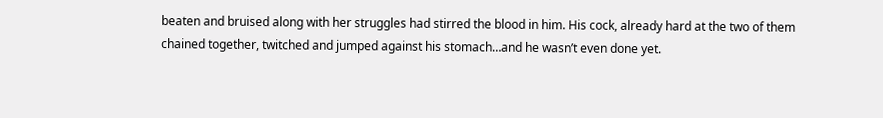beaten and bruised along with her struggles had stirred the blood in him. His cock, already hard at the two of them chained together, twitched and jumped against his stomach…and he wasn’t even done yet.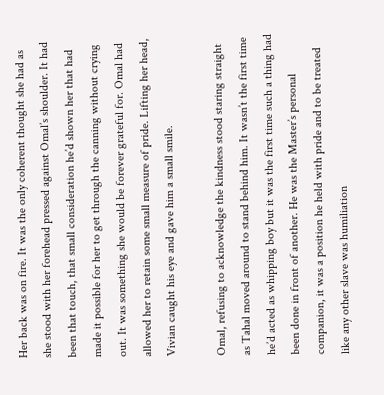Her back was on fire. It was the only coherent thought she had as she stood with her forehead pressed against Omal’s shoulder. It had been that touch, that small consideration he’d shown her that had made it possible for her to get through the canning without crying out. It was something she would be forever grateful for. Omal had allowed her to retain some small measure of pride. Lifting her head, Vivian caught his eye and gave him a small smile.

Omal, refusing to acknowledge the kindness stood staring straight as Tahal moved around to stand behind him. It wasn’t the first time he’d acted as whipping boy but it was the first time such a thing had been done in front of another. He was the Master’s personal companion, it was a position he held with pride and to be treated like any other slave was humiliation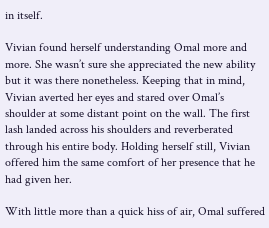in itself.

Vivian found herself understanding Omal more and more. She wasn’t sure she appreciated the new ability but it was there nonetheless. Keeping that in mind, Vivian averted her eyes and stared over Omal’s shoulder at some distant point on the wall. The first lash landed across his shoulders and reverberated through his entire body. Holding herself still, Vivian offered him the same comfort of her presence that he had given her.

With little more than a quick hiss of air, Omal suffered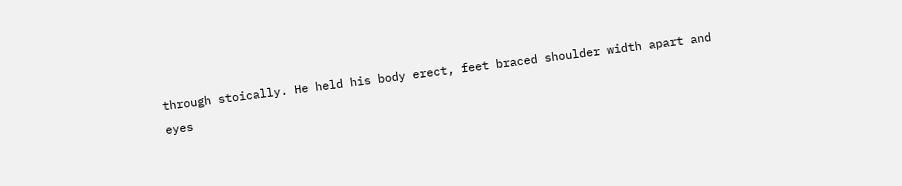through stoically. He held his body erect, feet braced shoulder width apart and eyes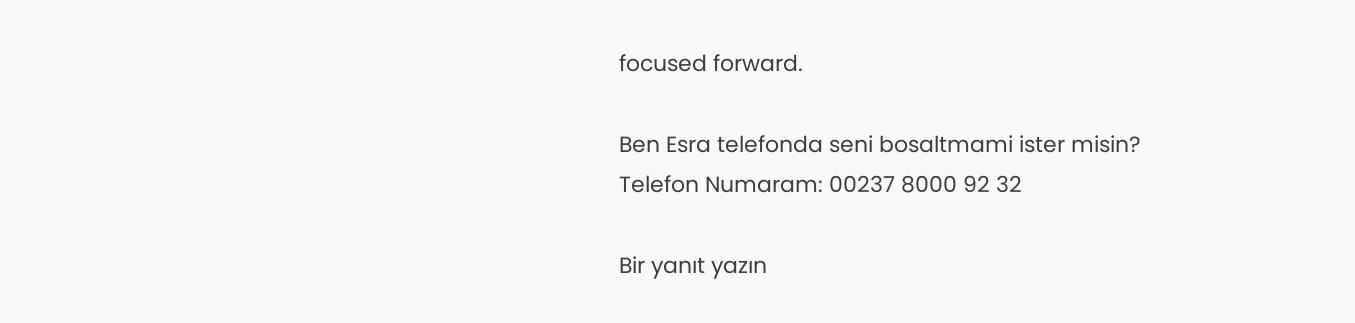focused forward.

Ben Esra telefonda seni bosaltmami ister misin?
Telefon Numaram: 00237 8000 92 32

Bir yanıt yazın